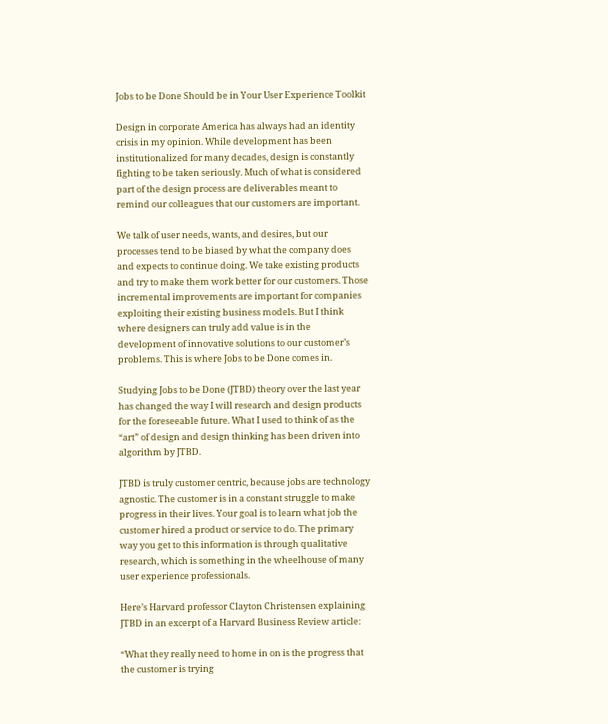Jobs to be Done Should be in Your User Experience Toolkit

Design in corporate America has always had an identity crisis in my opinion. While development has been institutionalized for many decades, design is constantly fighting to be taken seriously. Much of what is considered part of the design process are deliverables meant to remind our colleagues that our customers are important.

We talk of user needs, wants, and desires, but our processes tend to be biased by what the company does and expects to continue doing. We take existing products and try to make them work better for our customers. Those incremental improvements are important for companies exploiting their existing business models. But I think where designers can truly add value is in the development of innovative solutions to our customer’s problems. This is where Jobs to be Done comes in.

Studying Jobs to be Done (JTBD) theory over the last year has changed the way I will research and design products for the foreseeable future. What I used to think of as the “art” of design and design thinking has been driven into algorithm by JTBD.

JTBD is truly customer centric, because jobs are technology agnostic. The customer is in a constant struggle to make progress in their lives. Your goal is to learn what job the customer hired a product or service to do. The primary way you get to this information is through qualitative research, which is something in the wheelhouse of many user experience professionals.

Here’s Harvard professor Clayton Christensen explaining JTBD in an excerpt of a Harvard Business Review article:

“What they really need to home in on is the progress that the customer is trying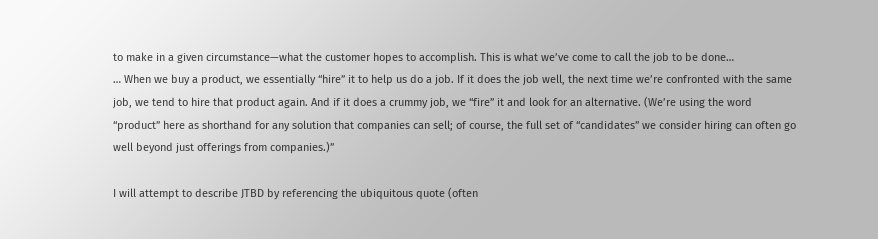to make in a given circumstance—what the customer hopes to accomplish. This is what we’ve come to call the job to be done…
… When we buy a product, we essentially “hire” it to help us do a job. If it does the job well, the next time we’re confronted with the same job, we tend to hire that product again. And if it does a crummy job, we “fire” it and look for an alternative. (We’re using the word “product” here as shorthand for any solution that companies can sell; of course, the full set of “candidates” we consider hiring can often go well beyond just offerings from companies.)”

I will attempt to describe JTBD by referencing the ubiquitous quote (often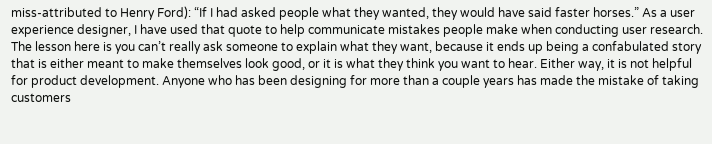miss-attributed to Henry Ford): “If I had asked people what they wanted, they would have said faster horses.” As a user experience designer, I have used that quote to help communicate mistakes people make when conducting user research. The lesson here is you can’t really ask someone to explain what they want, because it ends up being a confabulated story that is either meant to make themselves look good, or it is what they think you want to hear. Either way, it is not helpful for product development. Anyone who has been designing for more than a couple years has made the mistake of taking customers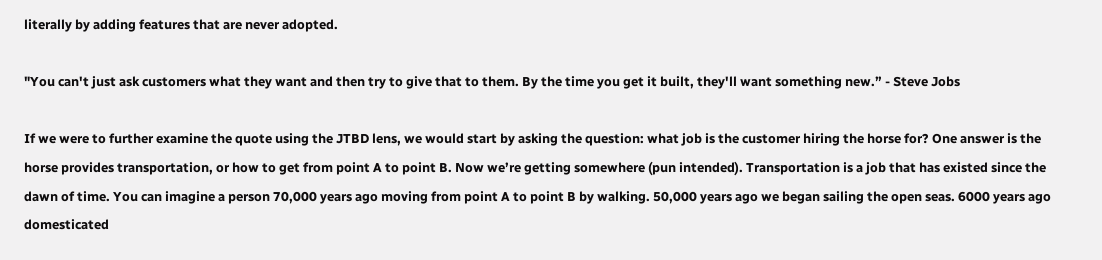literally by adding features that are never adopted.

"You can't just ask customers what they want and then try to give that to them. By the time you get it built, they'll want something new.” - Steve Jobs

If we were to further examine the quote using the JTBD lens, we would start by asking the question: what job is the customer hiring the horse for? One answer is the horse provides transportation, or how to get from point A to point B. Now we’re getting somewhere (pun intended). Transportation is a job that has existed since the dawn of time. You can imagine a person 70,000 years ago moving from point A to point B by walking. 50,000 years ago we began sailing the open seas. 6000 years ago domesticated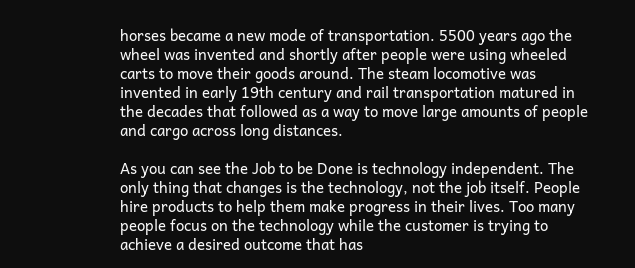horses became a new mode of transportation. 5500 years ago the wheel was invented and shortly after people were using wheeled carts to move their goods around. The steam locomotive was invented in early 19th century and rail transportation matured in the decades that followed as a way to move large amounts of people and cargo across long distances.

As you can see the Job to be Done is technology independent. The only thing that changes is the technology, not the job itself. People hire products to help them make progress in their lives. Too many people focus on the technology while the customer is trying to achieve a desired outcome that has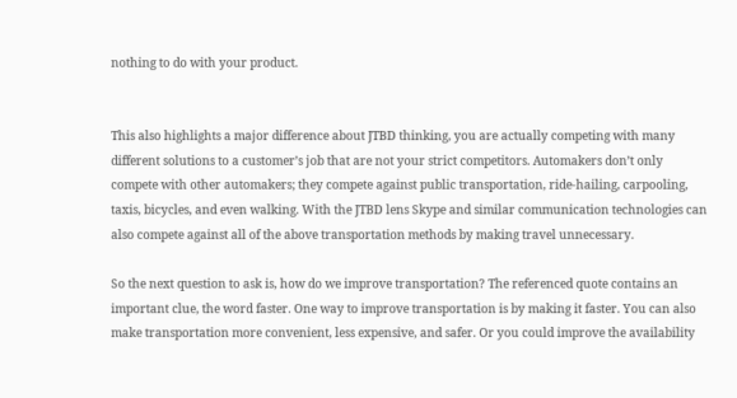nothing to do with your product.


This also highlights a major difference about JTBD thinking, you are actually competing with many different solutions to a customer’s job that are not your strict competitors. Automakers don’t only compete with other automakers; they compete against public transportation, ride-hailing, carpooling, taxis, bicycles, and even walking. With the JTBD lens Skype and similar communication technologies can also compete against all of the above transportation methods by making travel unnecessary.

So the next question to ask is, how do we improve transportation? The referenced quote contains an important clue, the word faster. One way to improve transportation is by making it faster. You can also make transportation more convenient, less expensive, and safer. Or you could improve the availability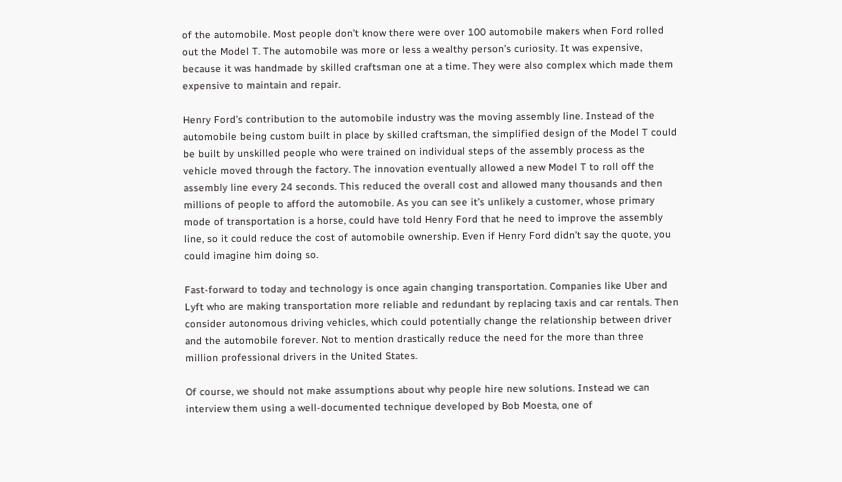of the automobile. Most people don’t know there were over 100 automobile makers when Ford rolled out the Model T. The automobile was more or less a wealthy person’s curiosity. It was expensive, because it was handmade by skilled craftsman one at a time. They were also complex which made them expensive to maintain and repair.

Henry Ford’s contribution to the automobile industry was the moving assembly line. Instead of the automobile being custom built in place by skilled craftsman, the simplified design of the Model T could be built by unskilled people who were trained on individual steps of the assembly process as the vehicle moved through the factory. The innovation eventually allowed a new Model T to roll off the assembly line every 24 seconds. This reduced the overall cost and allowed many thousands and then millions of people to afford the automobile. As you can see it’s unlikely a customer, whose primary mode of transportation is a horse, could have told Henry Ford that he need to improve the assembly line, so it could reduce the cost of automobile ownership. Even if Henry Ford didn’t say the quote, you could imagine him doing so.

Fast-forward to today and technology is once again changing transportation. Companies like Uber and Lyft who are making transportation more reliable and redundant by replacing taxis and car rentals. Then consider autonomous driving vehicles, which could potentially change the relationship between driver and the automobile forever. Not to mention drastically reduce the need for the more than three million professional drivers in the United States.

Of course, we should not make assumptions about why people hire new solutions. Instead we can interview them using a well-documented technique developed by Bob Moesta, one of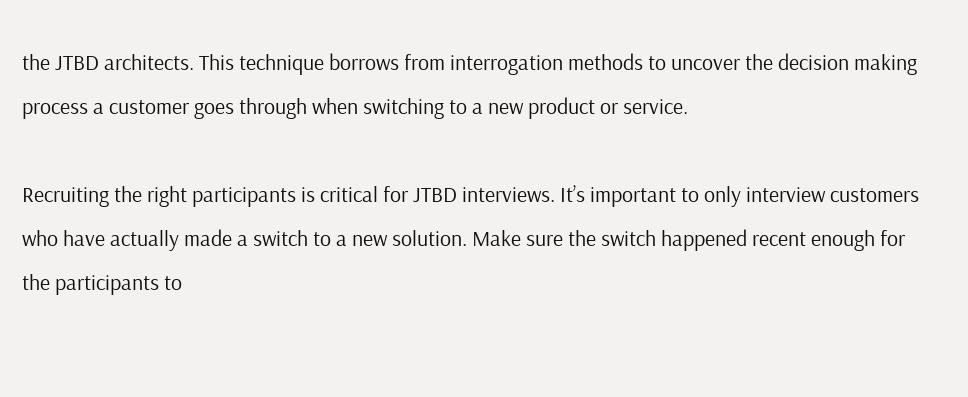the JTBD architects. This technique borrows from interrogation methods to uncover the decision making process a customer goes through when switching to a new product or service.

Recruiting the right participants is critical for JTBD interviews. It’s important to only interview customers who have actually made a switch to a new solution. Make sure the switch happened recent enough for the participants to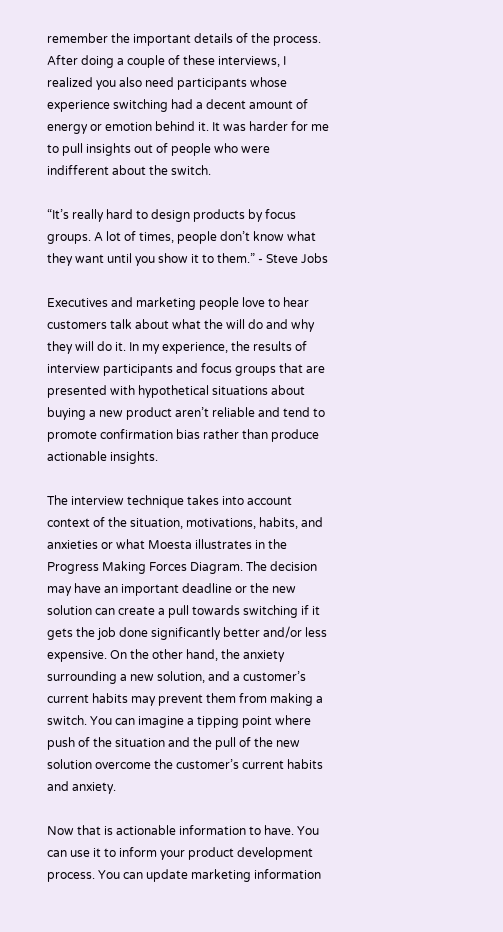remember the important details of the process. After doing a couple of these interviews, I realized you also need participants whose experience switching had a decent amount of energy or emotion behind it. It was harder for me to pull insights out of people who were indifferent about the switch.

“It’s really hard to design products by focus groups. A lot of times, people don’t know what they want until you show it to them.” - Steve Jobs

Executives and marketing people love to hear customers talk about what the will do and why they will do it. In my experience, the results of interview participants and focus groups that are presented with hypothetical situations about buying a new product aren’t reliable and tend to promote confirmation bias rather than produce actionable insights.

The interview technique takes into account context of the situation, motivations, habits, and anxieties or what Moesta illustrates in the Progress Making Forces Diagram. The decision may have an important deadline or the new solution can create a pull towards switching if it gets the job done significantly better and/or less expensive. On the other hand, the anxiety surrounding a new solution, and a customer’s current habits may prevent them from making a switch. You can imagine a tipping point where push of the situation and the pull of the new solution overcome the customer’s current habits and anxiety.

Now that is actionable information to have. You can use it to inform your product development process. You can update marketing information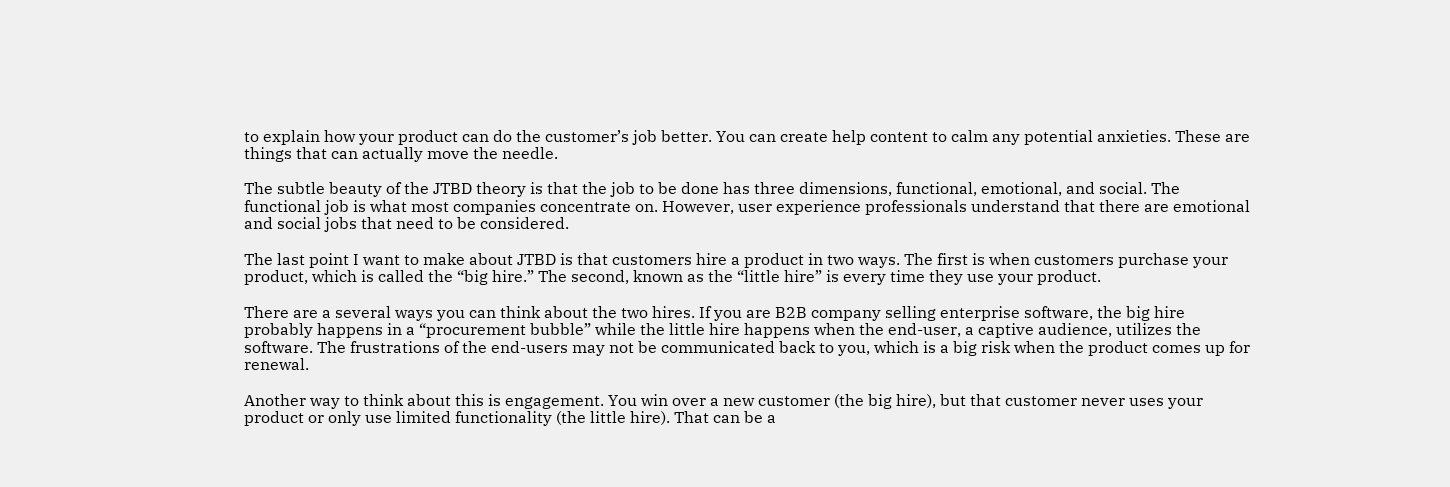to explain how your product can do the customer’s job better. You can create help content to calm any potential anxieties. These are things that can actually move the needle.

The subtle beauty of the JTBD theory is that the job to be done has three dimensions, functional, emotional, and social. The functional job is what most companies concentrate on. However, user experience professionals understand that there are emotional and social jobs that need to be considered.

The last point I want to make about JTBD is that customers hire a product in two ways. The first is when customers purchase your product, which is called the “big hire.” The second, known as the “little hire” is every time they use your product.

There are a several ways you can think about the two hires. If you are B2B company selling enterprise software, the big hire probably happens in a “procurement bubble” while the little hire happens when the end-user, a captive audience, utilizes the software. The frustrations of the end-users may not be communicated back to you, which is a big risk when the product comes up for renewal.

Another way to think about this is engagement. You win over a new customer (the big hire), but that customer never uses your product or only use limited functionality (the little hire). That can be a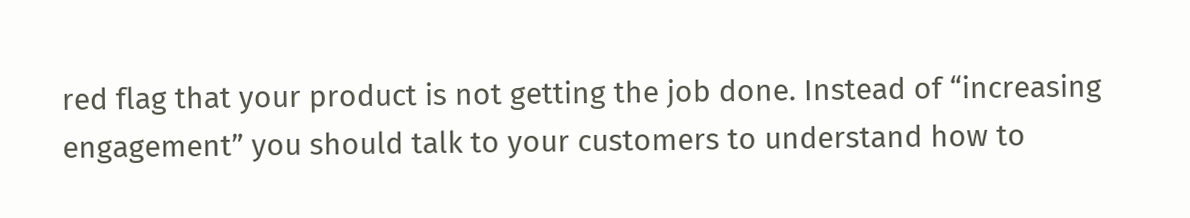red flag that your product is not getting the job done. Instead of “increasing engagement” you should talk to your customers to understand how to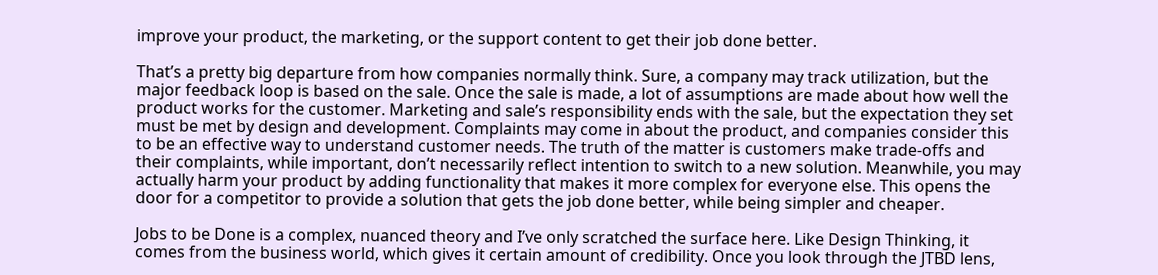improve your product, the marketing, or the support content to get their job done better.

That’s a pretty big departure from how companies normally think. Sure, a company may track utilization, but the major feedback loop is based on the sale. Once the sale is made, a lot of assumptions are made about how well the product works for the customer. Marketing and sale’s responsibility ends with the sale, but the expectation they set must be met by design and development. Complaints may come in about the product, and companies consider this to be an effective way to understand customer needs. The truth of the matter is customers make trade-offs and their complaints, while important, don’t necessarily reflect intention to switch to a new solution. Meanwhile, you may actually harm your product by adding functionality that makes it more complex for everyone else. This opens the door for a competitor to provide a solution that gets the job done better, while being simpler and cheaper.

Jobs to be Done is a complex, nuanced theory and I’ve only scratched the surface here. Like Design Thinking, it comes from the business world, which gives it certain amount of credibility. Once you look through the JTBD lens,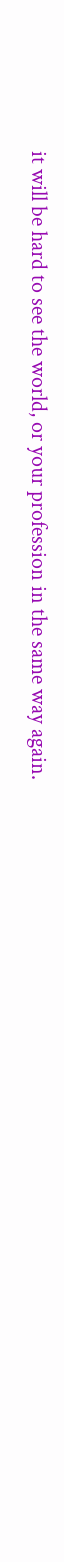it will be hard to see the world, or your profession in the same way again.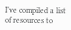I’ve compiled a list of resources to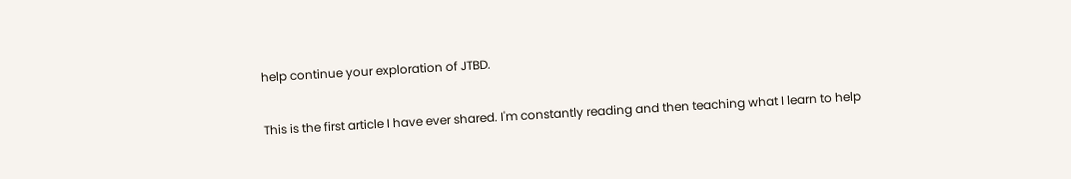help continue your exploration of JTBD.

This is the first article I have ever shared. I'm constantly reading and then teaching what I learn to help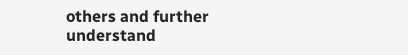others and further understand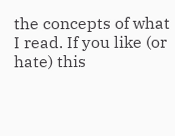the concepts of what I read. If you like (or hate) this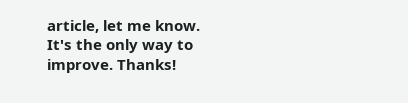article, let me know. It's the only way to improve. Thanks!